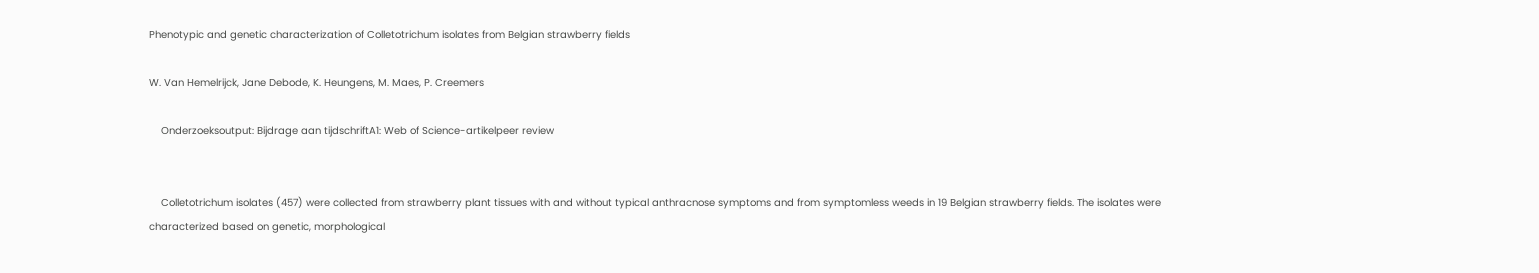Phenotypic and genetic characterization of Colletotrichum isolates from Belgian strawberry fields

W. Van Hemelrijck, Jane Debode, K. Heungens, M. Maes, P. Creemers

    Onderzoeksoutput: Bijdrage aan tijdschriftA1: Web of Science-artikelpeer review


    Colletotrichum isolates (457) were collected from strawberry plant tissues with and without typical anthracnose symptoms and from symptomless weeds in 19 Belgian strawberry fields. The isolates were characterized based on genetic, morphological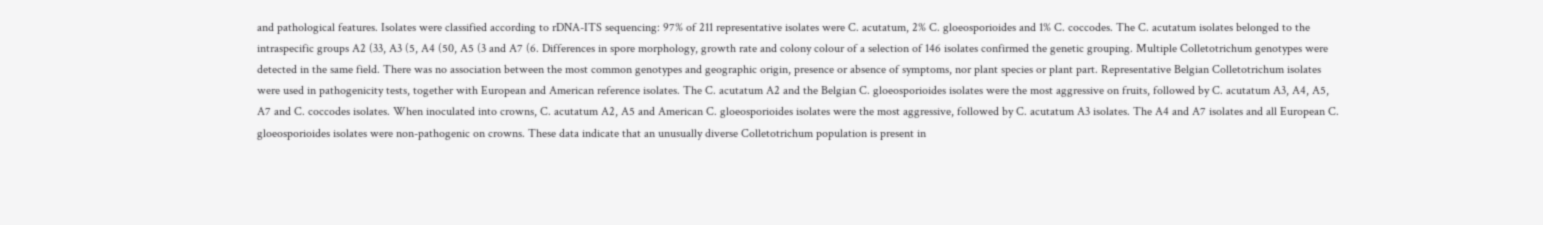and pathological features. Isolates were classified according to rDNA-ITS sequencing: 97% of 211 representative isolates were C. acutatum, 2% C. gloeosporioides and 1% C. coccodes. The C. acutatum isolates belonged to the intraspecific groups A2 (33, A3 (5, A4 (50, A5 (3 and A7 (6. Differences in spore morphology, growth rate and colony colour of a selection of 146 isolates confirmed the genetic grouping. Multiple Colletotrichum genotypes were detected in the same field. There was no association between the most common genotypes and geographic origin, presence or absence of symptoms, nor plant species or plant part. Representative Belgian Colletotrichum isolates were used in pathogenicity tests, together with European and American reference isolates. The C. acutatum A2 and the Belgian C. gloeosporioides isolates were the most aggressive on fruits, followed by C. acutatum A3, A4, A5, A7 and C. coccodes isolates. When inoculated into crowns, C. acutatum A2, A5 and American C. gloeosporioides isolates were the most aggressive, followed by C. acutatum A3 isolates. The A4 and A7 isolates and all European C. gloeosporioides isolates were non-pathogenic on crowns. These data indicate that an unusually diverse Colletotrichum population is present in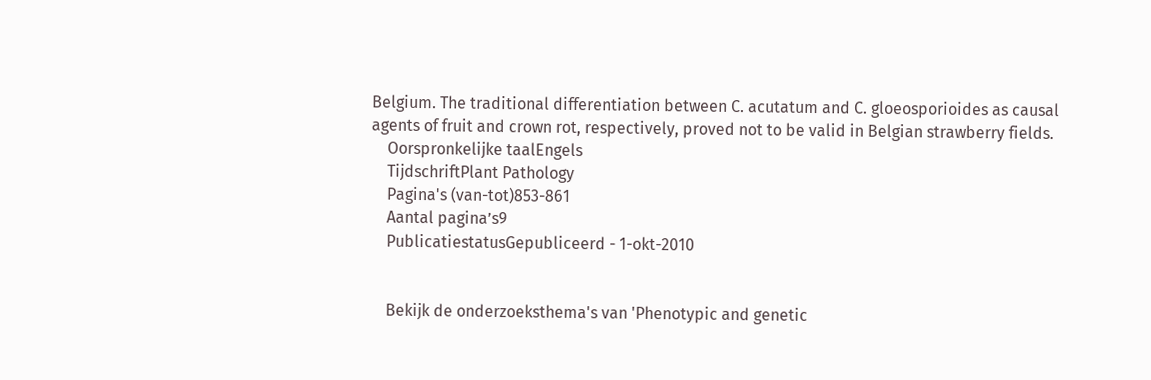Belgium. The traditional differentiation between C. acutatum and C. gloeosporioides as causal agents of fruit and crown rot, respectively, proved not to be valid in Belgian strawberry fields.
    Oorspronkelijke taalEngels
    TijdschriftPlant Pathology
    Pagina's (van-tot)853-861
    Aantal pagina’s9
    PublicatiestatusGepubliceerd - 1-okt-2010


    Bekijk de onderzoeksthema's van 'Phenotypic and genetic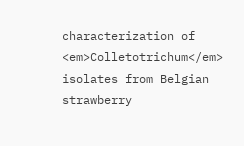characterization of <em>Colletotrichum</em> isolates from Belgian strawberry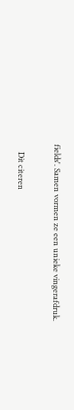fields'. Samen vormen ze een unieke vingerafdruk.

    Dit citeren